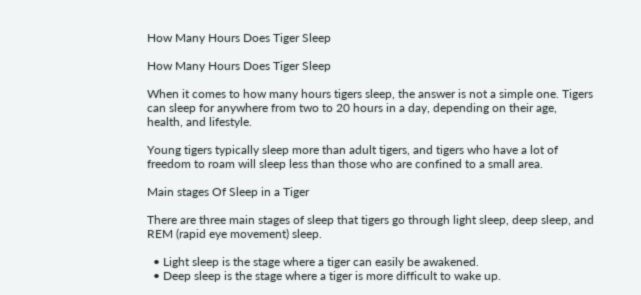How Many Hours Does Tiger Sleep

How Many Hours Does Tiger Sleep

When it comes to how many hours tigers sleep, the answer is not a simple one. Tigers can sleep for anywhere from two to 20 hours in a day, depending on their age, health, and lifestyle.

Young tigers typically sleep more than adult tigers, and tigers who have a lot of freedom to roam will sleep less than those who are confined to a small area.

Main stages Of Sleep in a Tiger

There are three main stages of sleep that tigers go through light sleep, deep sleep, and REM (rapid eye movement) sleep.

  • Light sleep is the stage where a tiger can easily be awakened.
  • Deep sleep is the stage where a tiger is more difficult to wake up.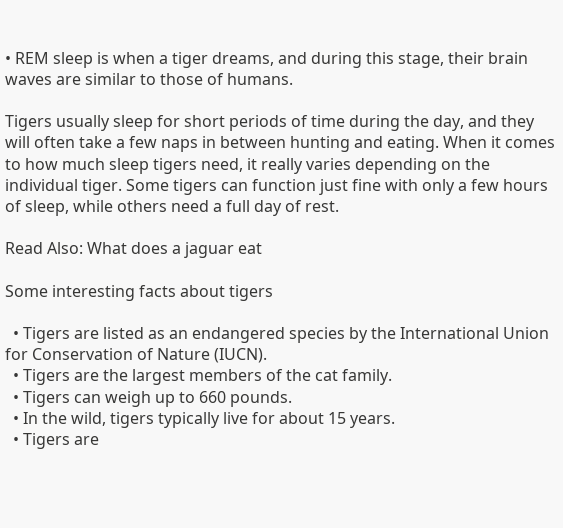• REM sleep is when a tiger dreams, and during this stage, their brain waves are similar to those of humans.

Tigers usually sleep for short periods of time during the day, and they will often take a few naps in between hunting and eating. When it comes to how much sleep tigers need, it really varies depending on the individual tiger. Some tigers can function just fine with only a few hours of sleep, while others need a full day of rest.

Read Also: What does a jaguar eat

Some interesting facts about tigers

  • Tigers are listed as an endangered species by the International Union for Conservation of Nature (IUCN).
  • Tigers are the largest members of the cat family.
  • Tigers can weigh up to 660 pounds.
  • In the wild, tigers typically live for about 15 years.
  • Tigers are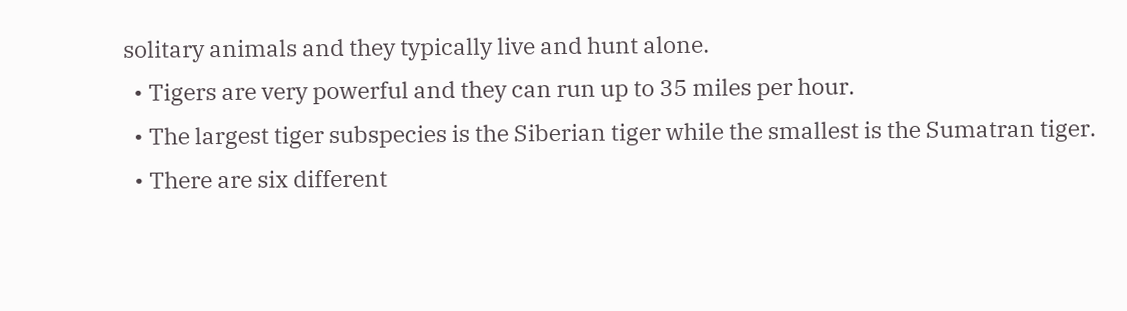solitary animals and they typically live and hunt alone.
  • Tigers are very powerful and they can run up to 35 miles per hour.
  • The largest tiger subspecies is the Siberian tiger while the smallest is the Sumatran tiger.
  • There are six different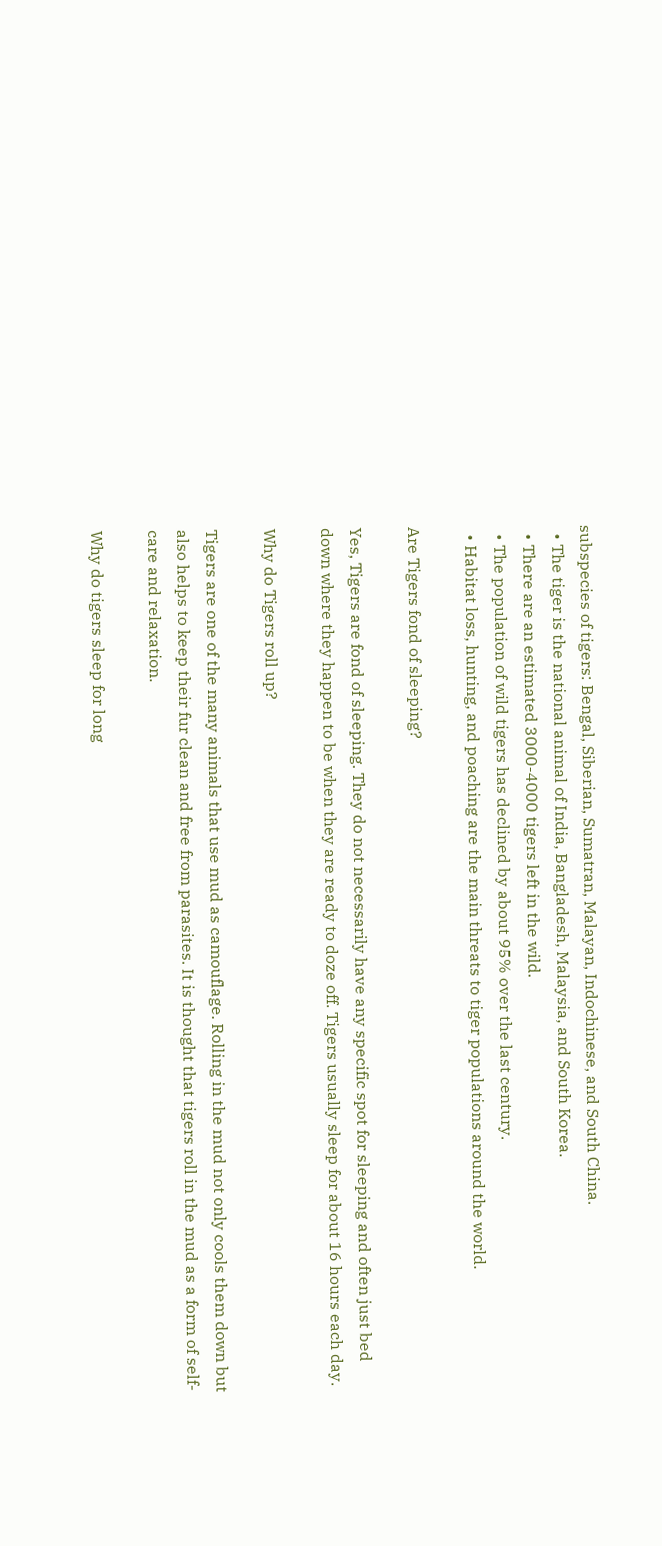subspecies of tigers: Bengal, Siberian, Sumatran, Malayan, Indochinese, and South China.
  • The tiger is the national animal of India, Bangladesh, Malaysia, and South Korea.
  • There are an estimated 3000-4000 tigers left in the wild.
  • The population of wild tigers has declined by about 95% over the last century.
  • Habitat loss, hunting, and poaching are the main threats to tiger populations around the world.

Are Tigers fond of sleeping?

Yes, Tigers are fond of sleeping. They do not necessarily have any specific spot for sleeping and often just bed down where they happen to be when they are ready to doze off. Tigers usually sleep for about 16 hours each day.

Why do Tigers roll up?

Tigers are one of the many animals that use mud as camouflage. Rolling in the mud not only cools them down but also helps to keep their fur clean and free from parasites. It is thought that tigers roll in the mud as a form of self-care and relaxation.

Why do tigers sleep for long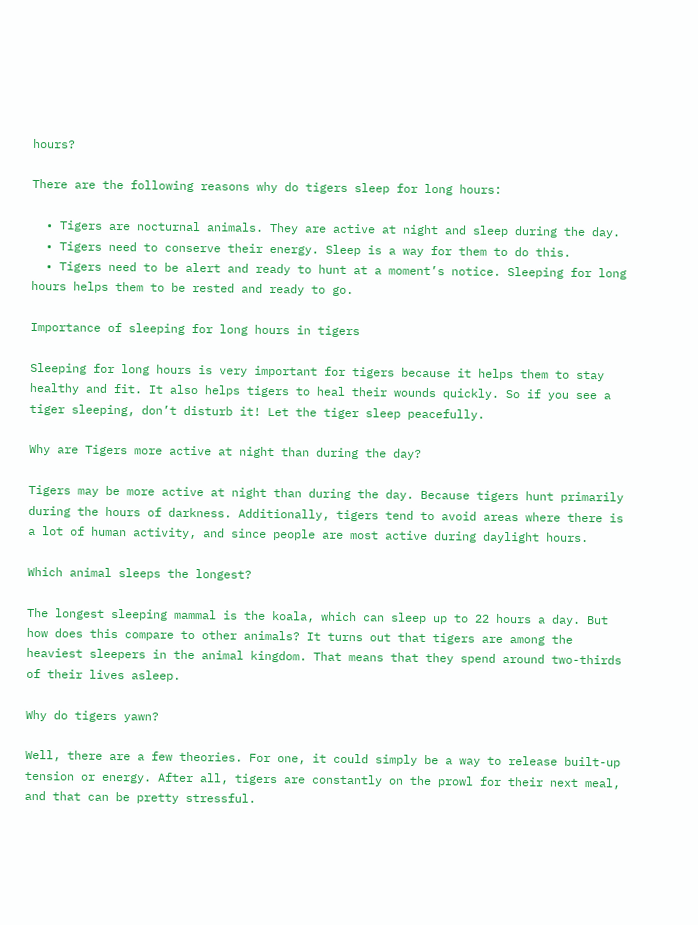hours?

There are the following reasons why do tigers sleep for long hours:

  • Tigers are nocturnal animals. They are active at night and sleep during the day.
  • Tigers need to conserve their energy. Sleep is a way for them to do this.
  • Tigers need to be alert and ready to hunt at a moment’s notice. Sleeping for long hours helps them to be rested and ready to go.

Importance of sleeping for long hours in tigers

Sleeping for long hours is very important for tigers because it helps them to stay healthy and fit. It also helps tigers to heal their wounds quickly. So if you see a tiger sleeping, don’t disturb it! Let the tiger sleep peacefully.

Why are Tigers more active at night than during the day?

Tigers may be more active at night than during the day. Because tigers hunt primarily during the hours of darkness. Additionally, tigers tend to avoid areas where there is a lot of human activity, and since people are most active during daylight hours.

Which animal sleeps the longest?

The longest sleeping mammal is the koala, which can sleep up to 22 hours a day. But how does this compare to other animals? It turns out that tigers are among the heaviest sleepers in the animal kingdom. That means that they spend around two-thirds of their lives asleep.

Why do tigers yawn?

Well, there are a few theories. For one, it could simply be a way to release built-up tension or energy. After all, tigers are constantly on the prowl for their next meal, and that can be pretty stressful.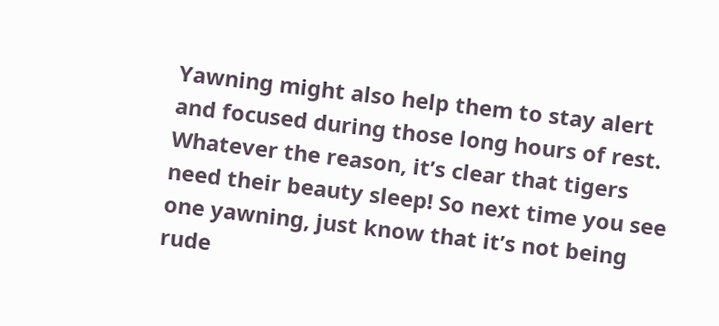Yawning might also help them to stay alert and focused during those long hours of rest. Whatever the reason, it’s clear that tigers need their beauty sleep! So next time you see one yawning, just know that it’s not being rude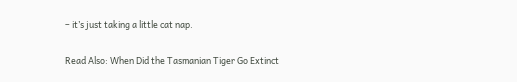– it’s just taking a little cat nap.

Read Also: When Did the Tasmanian Tiger Go Extinct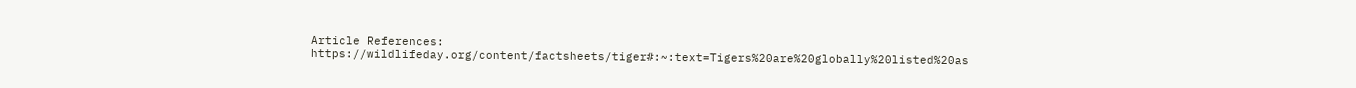Article References: https://wildlifeday.org/content/factsheets/tiger#:~:text=Tigers%20are%20globally%20listed%20as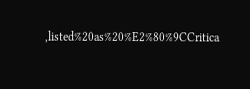,listed%20as%20%E2%80%9CCritica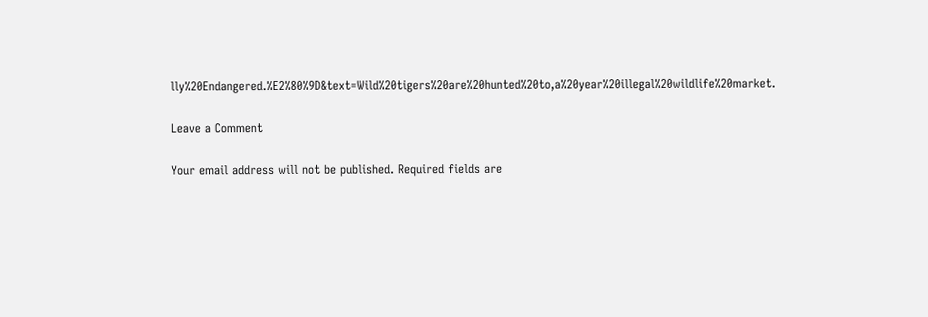lly%20Endangered.%E2%80%9D&text=Wild%20tigers%20are%20hunted%20to,a%20year%20illegal%20wildlife%20market.

Leave a Comment

Your email address will not be published. Required fields are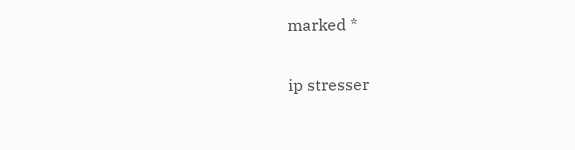marked *

ip stresser